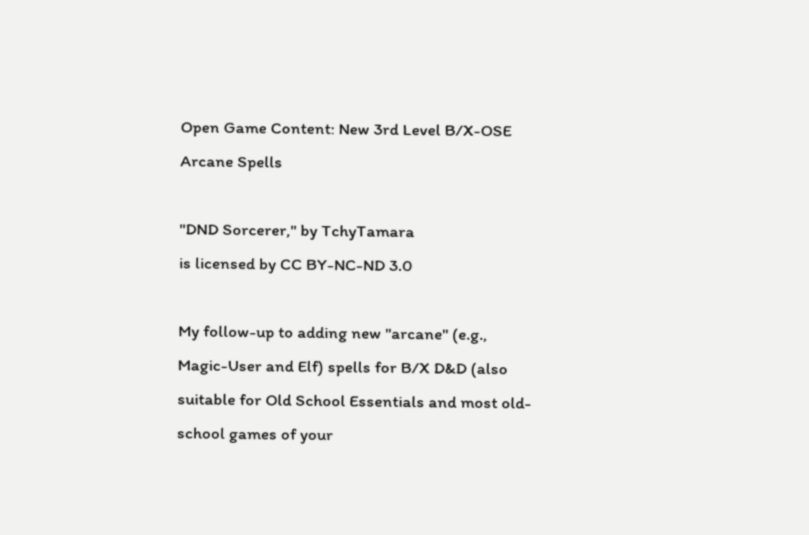Open Game Content: New 3rd Level B/X-OSE Arcane Spells

"DND Sorcerer," by TchyTamara
is licensed by CC BY-NC-ND 3.0

My follow-up to adding new "arcane" (e.g., Magic-User and Elf) spells for B/X D&D (also suitable for Old School Essentials and most old-school games of your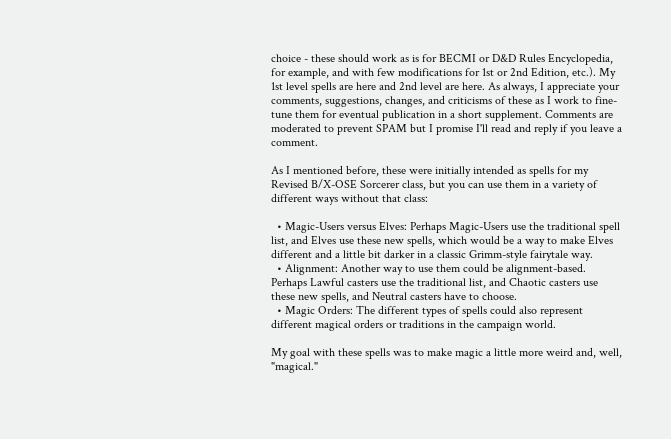choice - these should work as is for BECMI or D&D Rules Encyclopedia, for example, and with few modifications for 1st or 2nd Edition, etc.). My 1st level spells are here and 2nd level are here. As always, I appreciate your comments, suggestions, changes, and criticisms of these as I work to fine-tune them for eventual publication in a short supplement. Comments are moderated to prevent SPAM but I promise I'll read and reply if you leave a comment.

As I mentioned before, these were initially intended as spells for my Revised B/X-OSE Sorcerer class, but you can use them in a variety of different ways without that class:

  • Magic-Users versus Elves: Perhaps Magic-Users use the traditional spell list, and Elves use these new spells, which would be a way to make Elves different and a little bit darker in a classic Grimm-style fairytale way.
  • Alignment: Another way to use them could be alignment-based. Perhaps Lawful casters use the traditional list, and Chaotic casters use these new spells, and Neutral casters have to choose.
  • Magic Orders: The different types of spells could also represent different magical orders or traditions in the campaign world.

My goal with these spells was to make magic a little more weird and, well, "magical."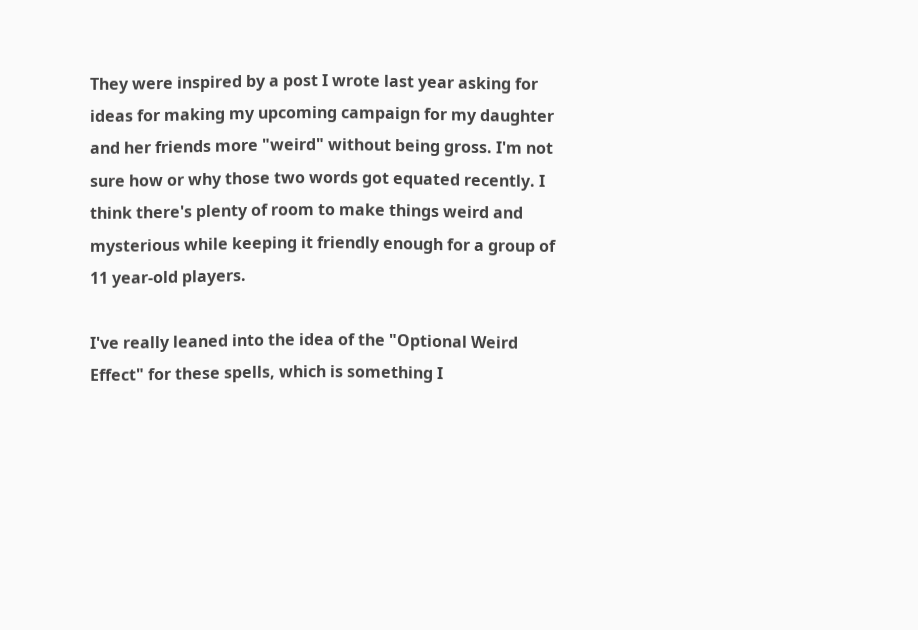They were inspired by a post I wrote last year asking for ideas for making my upcoming campaign for my daughter and her friends more "weird" without being gross. I'm not sure how or why those two words got equated recently. I think there's plenty of room to make things weird and mysterious while keeping it friendly enough for a group of 11 year-old players.

I've really leaned into the idea of the "Optional Weird Effect" for these spells, which is something I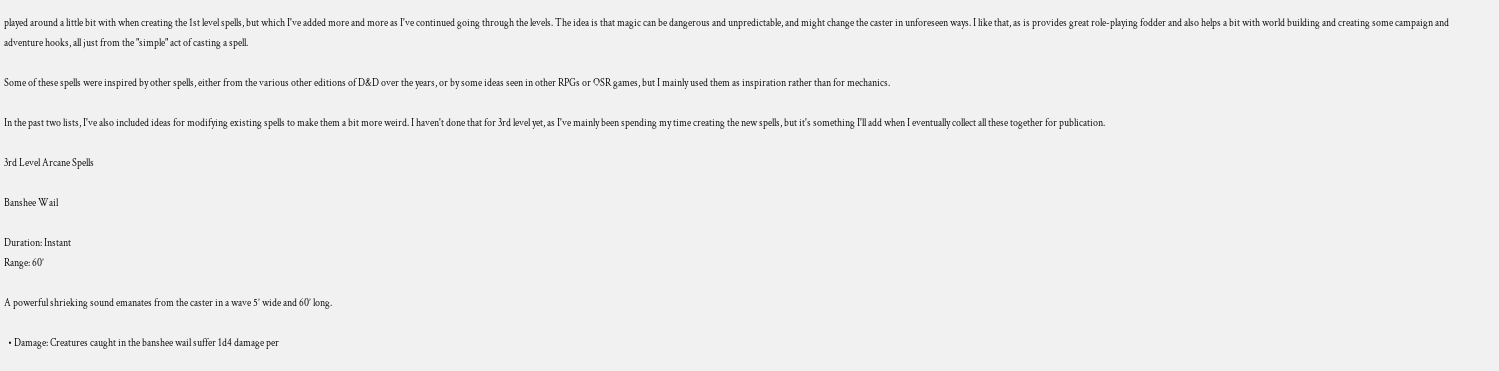played around a little bit with when creating the 1st level spells, but which I've added more and more as I've continued going through the levels. The idea is that magic can be dangerous and unpredictable, and might change the caster in unforeseen ways. I like that, as is provides great role-playing fodder and also helps a bit with world building and creating some campaign and adventure hooks, all just from the "simple" act of casting a spell.

Some of these spells were inspired by other spells, either from the various other editions of D&D over the years, or by some ideas seen in other RPGs or OSR games, but I mainly used them as inspiration rather than for mechanics.

In the past two lists, I've also included ideas for modifying existing spells to make them a bit more weird. I haven't done that for 3rd level yet, as I've mainly been spending my time creating the new spells, but it's something I'll add when I eventually collect all these together for publication.

3rd Level Arcane Spells

Banshee Wail

Duration: Instant
Range: 60’

A powerful shrieking sound emanates from the caster in a wave 5’ wide and 60’ long.

  • Damage: Creatures caught in the banshee wail suffer 1d4 damage per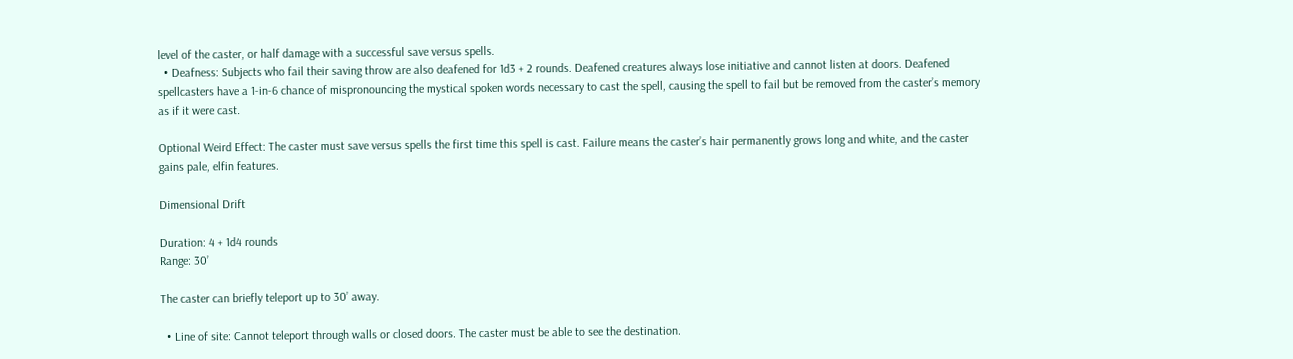level of the caster, or half damage with a successful save versus spells.
  • Deafness: Subjects who fail their saving throw are also deafened for 1d3 + 2 rounds. Deafened creatures always lose initiative and cannot listen at doors. Deafened spellcasters have a 1-in-6 chance of mispronouncing the mystical spoken words necessary to cast the spell, causing the spell to fail but be removed from the caster’s memory as if it were cast.

Optional Weird Effect: The caster must save versus spells the first time this spell is cast. Failure means the caster’s hair permanently grows long and white, and the caster gains pale, elfin features.

Dimensional Drift

Duration: 4 + 1d4 rounds
Range: 30’

The caster can briefly teleport up to 30’ away.

  • Line of site: Cannot teleport through walls or closed doors. The caster must be able to see the destination.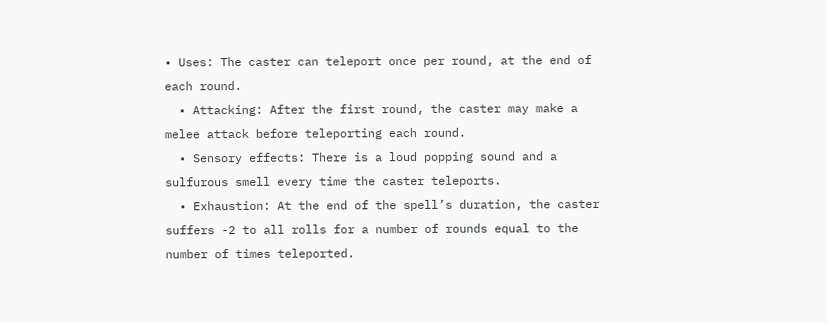• Uses: The caster can teleport once per round, at the end of each round.
  • Attacking: After the first round, the caster may make a melee attack before teleporting each round.
  • Sensory effects: There is a loud popping sound and a sulfurous smell every time the caster teleports.
  • Exhaustion: At the end of the spell’s duration, the caster suffers -2 to all rolls for a number of rounds equal to the number of times teleported.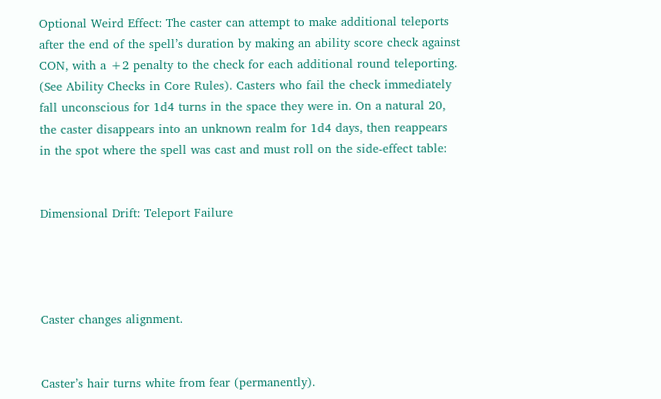Optional Weird Effect: The caster can attempt to make additional teleports after the end of the spell’s duration by making an ability score check against CON, with a +2 penalty to the check for each additional round teleporting. (See Ability Checks in Core Rules). Casters who fail the check immediately fall unconscious for 1d4 turns in the space they were in. On a natural 20, the caster disappears into an unknown realm for 1d4 days, then reappears in the spot where the spell was cast and must roll on the side-effect table:


Dimensional Drift: Teleport Failure




Caster changes alignment.


Caster’s hair turns white from fear (permanently).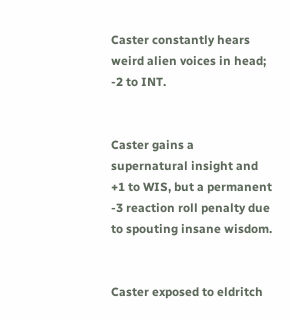Caster constantly hears weird alien voices in head; -2 to INT.


Caster gains a supernatural insight and +1 to WIS, but a permanent -3 reaction roll penalty due to spouting insane wisdom.


Caster exposed to eldritch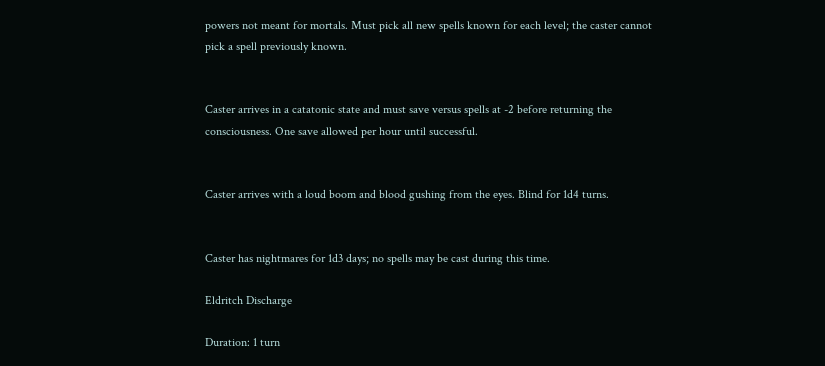powers not meant for mortals. Must pick all new spells known for each level; the caster cannot pick a spell previously known.


Caster arrives in a catatonic state and must save versus spells at -2 before returning the consciousness. One save allowed per hour until successful.


Caster arrives with a loud boom and blood gushing from the eyes. Blind for 1d4 turns.


Caster has nightmares for 1d3 days; no spells may be cast during this time.

Eldritch Discharge

Duration: 1 turn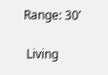Range: 30’

 Living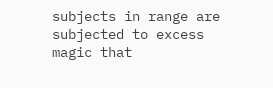subjects in range are subjected to excess magic that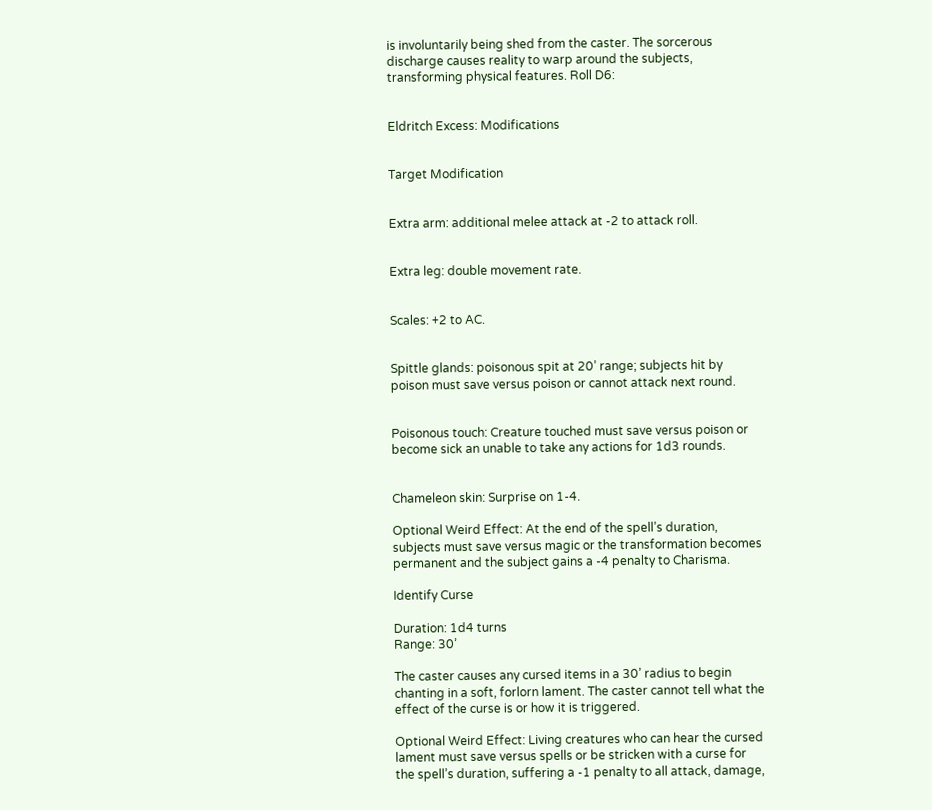is involuntarily being shed from the caster. The sorcerous discharge causes reality to warp around the subjects, transforming physical features. Roll D6:


Eldritch Excess: Modifications


Target Modification


Extra arm: additional melee attack at -2 to attack roll.


Extra leg: double movement rate.


Scales: +2 to AC.


Spittle glands: poisonous spit at 20’ range; subjects hit by poison must save versus poison or cannot attack next round.


Poisonous touch: Creature touched must save versus poison or become sick an unable to take any actions for 1d3 rounds.


Chameleon skin: Surprise on 1-4.

Optional Weird Effect: At the end of the spell’s duration, subjects must save versus magic or the transformation becomes permanent and the subject gains a -4 penalty to Charisma.

Identify Curse

Duration: 1d4 turns
Range: 30’

The caster causes any cursed items in a 30’ radius to begin chanting in a soft, forlorn lament. The caster cannot tell what the effect of the curse is or how it is triggered.

Optional Weird Effect: Living creatures who can hear the cursed lament must save versus spells or be stricken with a curse for the spell’s duration, suffering a -1 penalty to all attack, damage,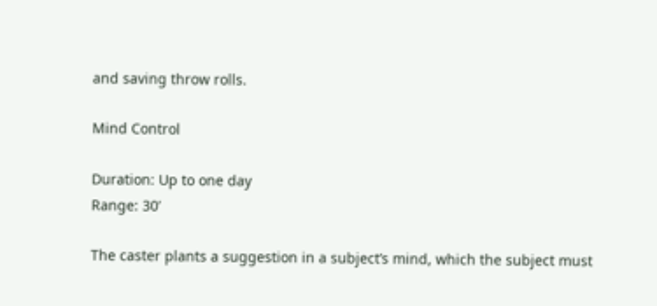and saving throw rolls.

Mind Control

Duration: Up to one day
Range: 30’

The caster plants a suggestion in a subject’s mind, which the subject must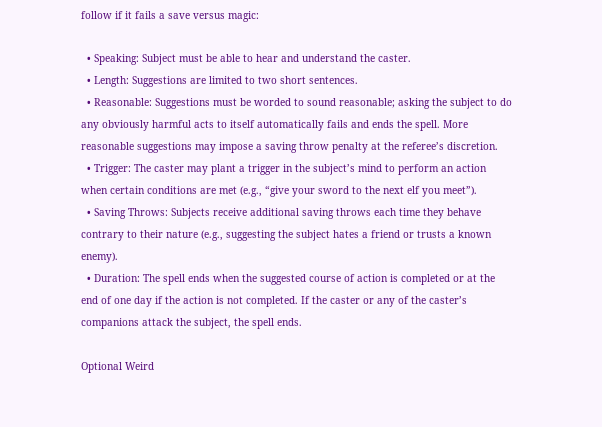follow if it fails a save versus magic:

  • Speaking: Subject must be able to hear and understand the caster.
  • Length: Suggestions are limited to two short sentences.
  • Reasonable: Suggestions must be worded to sound reasonable; asking the subject to do any obviously harmful acts to itself automatically fails and ends the spell. More reasonable suggestions may impose a saving throw penalty at the referee’s discretion.
  • Trigger: The caster may plant a trigger in the subject’s mind to perform an action when certain conditions are met (e.g., “give your sword to the next elf you meet”).
  • Saving Throws: Subjects receive additional saving throws each time they behave contrary to their nature (e.g., suggesting the subject hates a friend or trusts a known enemy).
  • Duration: The spell ends when the suggested course of action is completed or at the end of one day if the action is not completed. If the caster or any of the caster’s companions attack the subject, the spell ends.

Optional Weird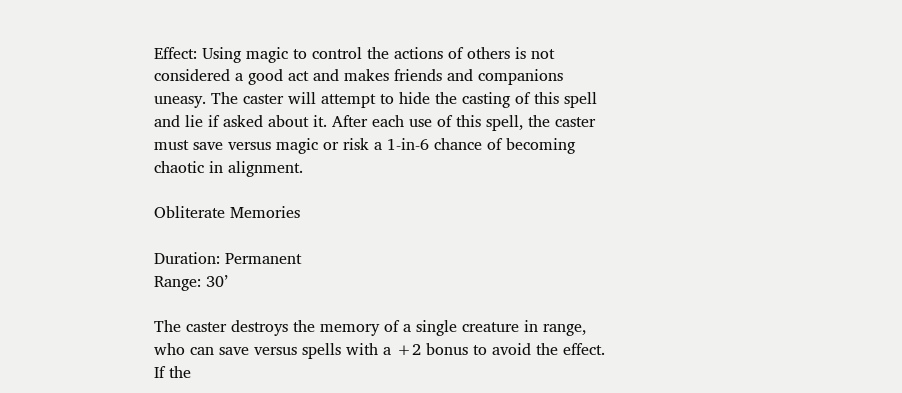Effect: Using magic to control the actions of others is not considered a good act and makes friends and companions uneasy. The caster will attempt to hide the casting of this spell and lie if asked about it. After each use of this spell, the caster must save versus magic or risk a 1-in-6 chance of becoming chaotic in alignment.

Obliterate Memories

Duration: Permanent
Range: 30’

The caster destroys the memory of a single creature in range, who can save versus spells with a +2 bonus to avoid the effect. If the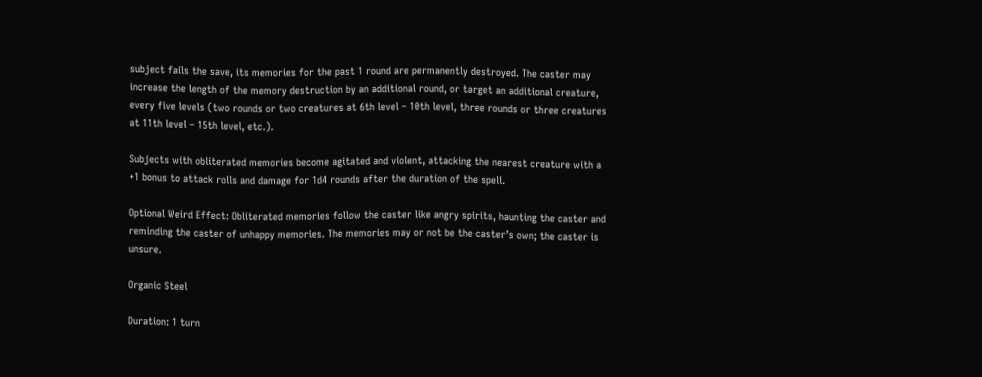subject fails the save, its memories for the past 1 round are permanently destroyed. The caster may increase the length of the memory destruction by an additional round, or target an additional creature, every five levels (two rounds or two creatures at 6th level – 10th level, three rounds or three creatures at 11th level – 15th level, etc.).

Subjects with obliterated memories become agitated and violent, attacking the nearest creature with a +1 bonus to attack rolls and damage for 1d4 rounds after the duration of the spell.

Optional Weird Effect: Obliterated memories follow the caster like angry spirits, haunting the caster and reminding the caster of unhappy memories. The memories may or not be the caster’s own; the caster is unsure.

Organic Steel

Duration: 1 turn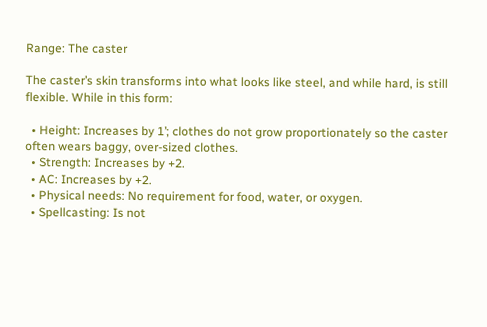Range: The caster

The caster’s skin transforms into what looks like steel, and while hard, is still flexible. While in this form:

  • Height: Increases by 1’; clothes do not grow proportionately so the caster often wears baggy, over-sized clothes.
  • Strength: Increases by +2.
  • AC: Increases by +2.
  • Physical needs: No requirement for food, water, or oxygen.
  • Spellcasting: Is not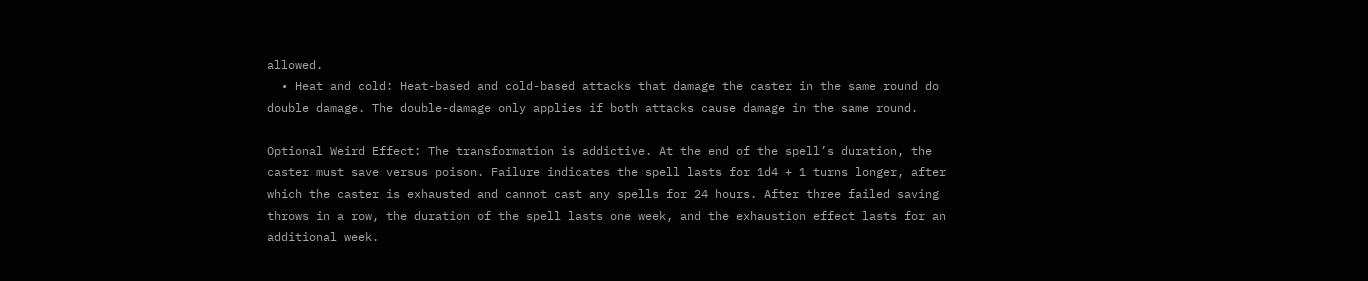allowed.
  • Heat and cold: Heat-based and cold-based attacks that damage the caster in the same round do double damage. The double-damage only applies if both attacks cause damage in the same round.

Optional Weird Effect: The transformation is addictive. At the end of the spell’s duration, the caster must save versus poison. Failure indicates the spell lasts for 1d4 + 1 turns longer, after which the caster is exhausted and cannot cast any spells for 24 hours. After three failed saving throws in a row, the duration of the spell lasts one week, and the exhaustion effect lasts for an additional week.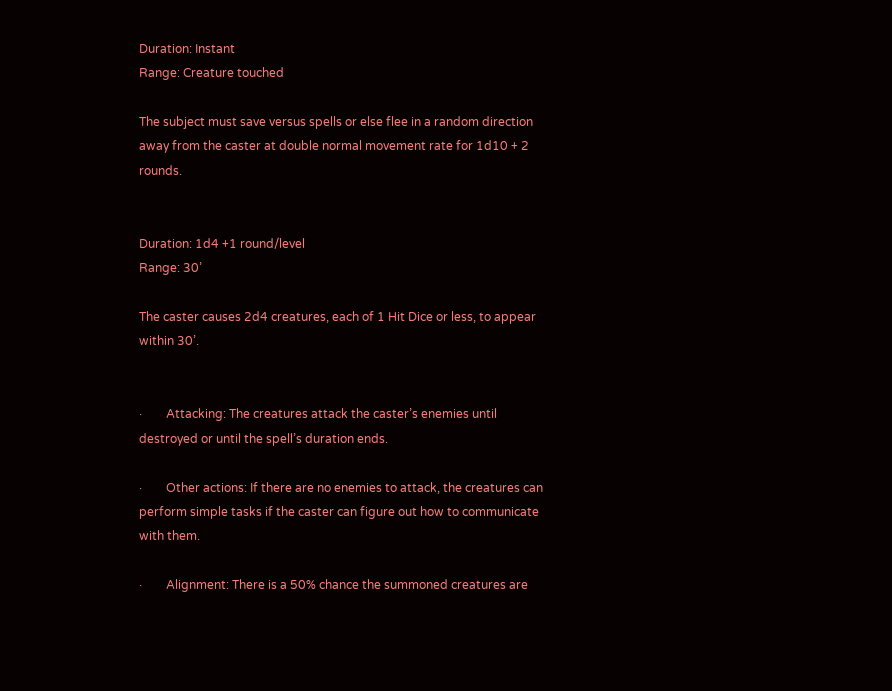Duration: Instant
Range: Creature touched

The subject must save versus spells or else flee in a random direction away from the caster at double normal movement rate for 1d10 + 2 rounds.


Duration: 1d4 +1 round/level
Range: 30’

The caster causes 2d4 creatures, each of 1 Hit Dice or less, to appear within 30’.


·        Attacking: The creatures attack the caster’s enemies until destroyed or until the spell’s duration ends.

·        Other actions: If there are no enemies to attack, the creatures can perform simple tasks if the caster can figure out how to communicate with them.

·        Alignment: There is a 50% chance the summoned creatures are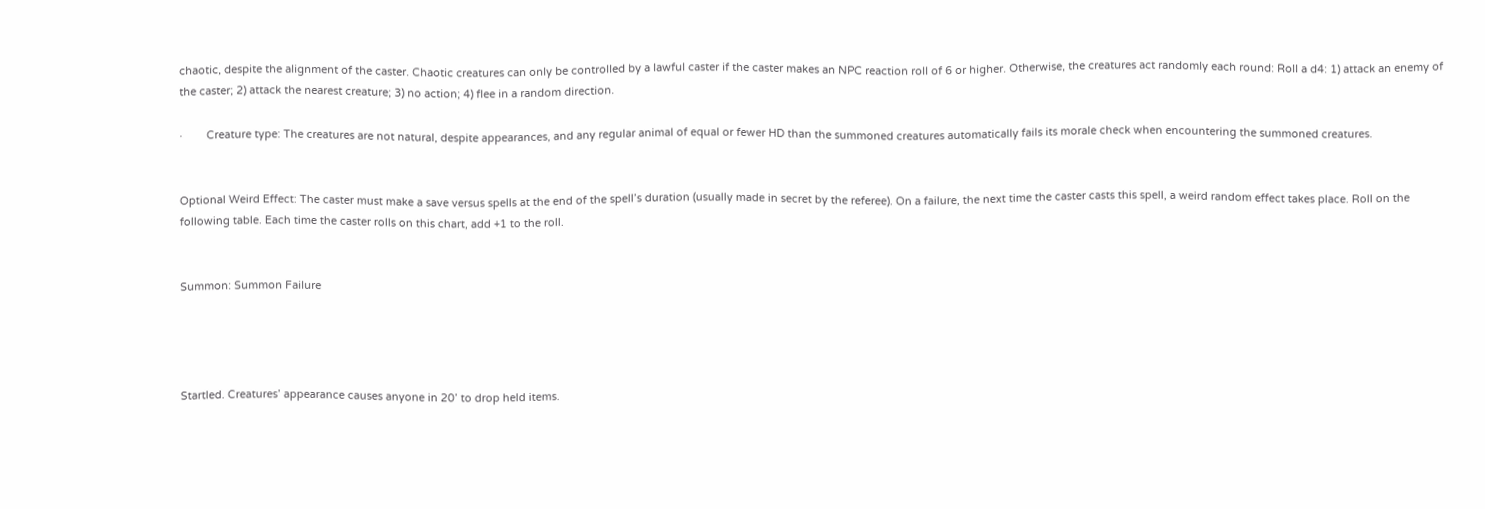chaotic, despite the alignment of the caster. Chaotic creatures can only be controlled by a lawful caster if the caster makes an NPC reaction roll of 6 or higher. Otherwise, the creatures act randomly each round: Roll a d4: 1) attack an enemy of the caster; 2) attack the nearest creature; 3) no action; 4) flee in a random direction.

·        Creature type: The creatures are not natural, despite appearances, and any regular animal of equal or fewer HD than the summoned creatures automatically fails its morale check when encountering the summoned creatures.


Optional Weird Effect: The caster must make a save versus spells at the end of the spell’s duration (usually made in secret by the referee). On a failure, the next time the caster casts this spell, a weird random effect takes place. Roll on the following table. Each time the caster rolls on this chart, add +1 to the roll.


Summon: Summon Failure




Startled. Creatures’ appearance causes anyone in 20’ to drop held items.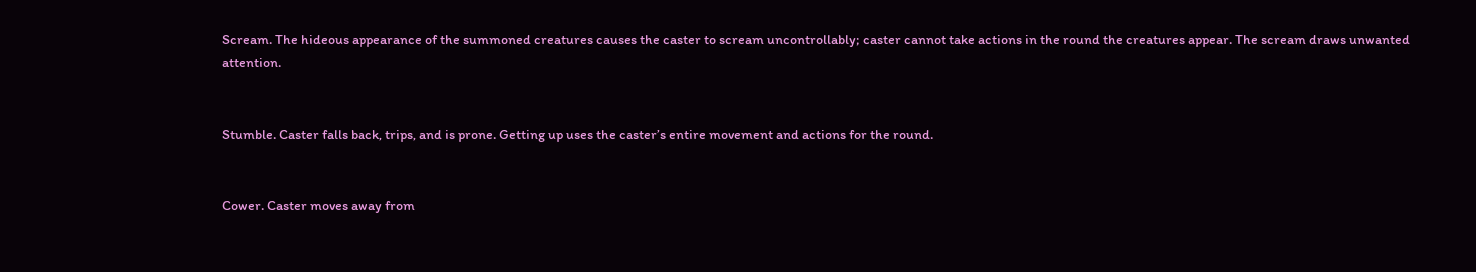Scream. The hideous appearance of the summoned creatures causes the caster to scream uncontrollably; caster cannot take actions in the round the creatures appear. The scream draws unwanted attention.


Stumble. Caster falls back, trips, and is prone. Getting up uses the caster’s entire movement and actions for the round.


Cower. Caster moves away from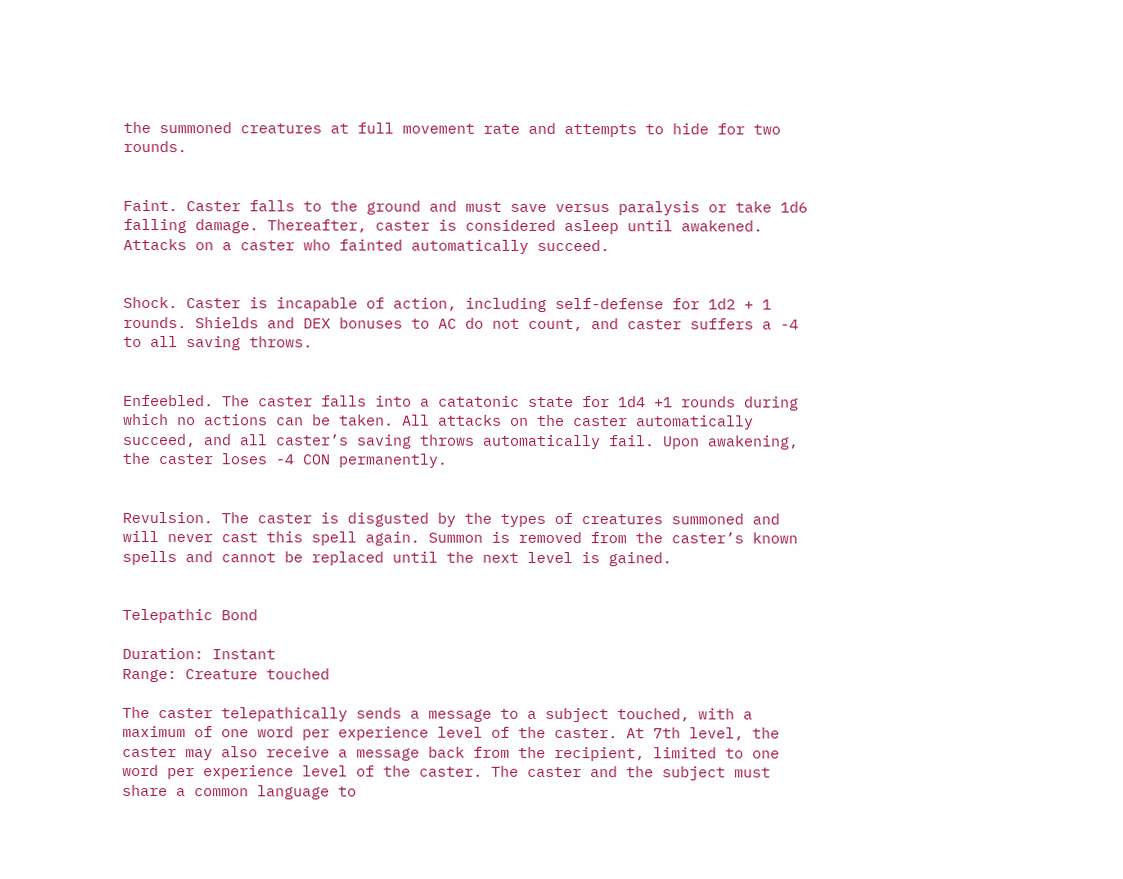the summoned creatures at full movement rate and attempts to hide for two rounds.


Faint. Caster falls to the ground and must save versus paralysis or take 1d6 falling damage. Thereafter, caster is considered asleep until awakened. Attacks on a caster who fainted automatically succeed.


Shock. Caster is incapable of action, including self-defense for 1d2 + 1 rounds. Shields and DEX bonuses to AC do not count, and caster suffers a -4 to all saving throws.


Enfeebled. The caster falls into a catatonic state for 1d4 +1 rounds during which no actions can be taken. All attacks on the caster automatically succeed, and all caster’s saving throws automatically fail. Upon awakening, the caster loses -4 CON permanently.


Revulsion. The caster is disgusted by the types of creatures summoned and will never cast this spell again. Summon is removed from the caster’s known spells and cannot be replaced until the next level is gained.


Telepathic Bond

Duration: Instant
Range: Creature touched

The caster telepathically sends a message to a subject touched, with a maximum of one word per experience level of the caster. At 7th level, the caster may also receive a message back from the recipient, limited to one word per experience level of the caster. The caster and the subject must share a common language to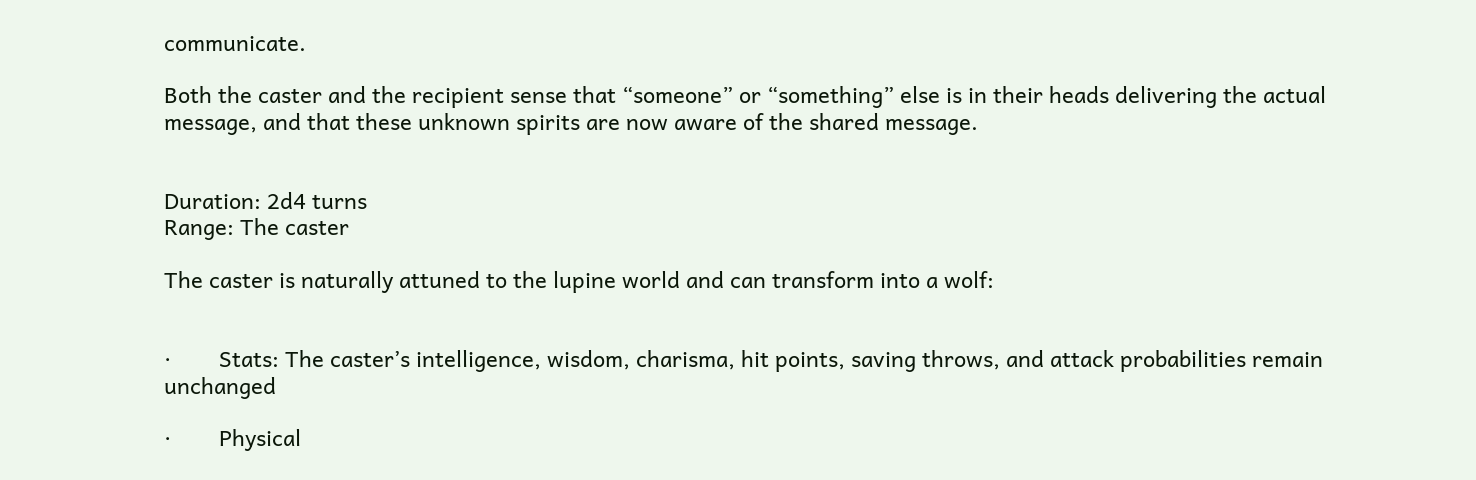communicate.

Both the caster and the recipient sense that “someone” or “something” else is in their heads delivering the actual message, and that these unknown spirits are now aware of the shared message.


Duration: 2d4 turns
Range: The caster

The caster is naturally attuned to the lupine world and can transform into a wolf:


·        Stats: The caster’s intelligence, wisdom, charisma, hit points, saving throws, and attack probabilities remain unchanged

·        Physical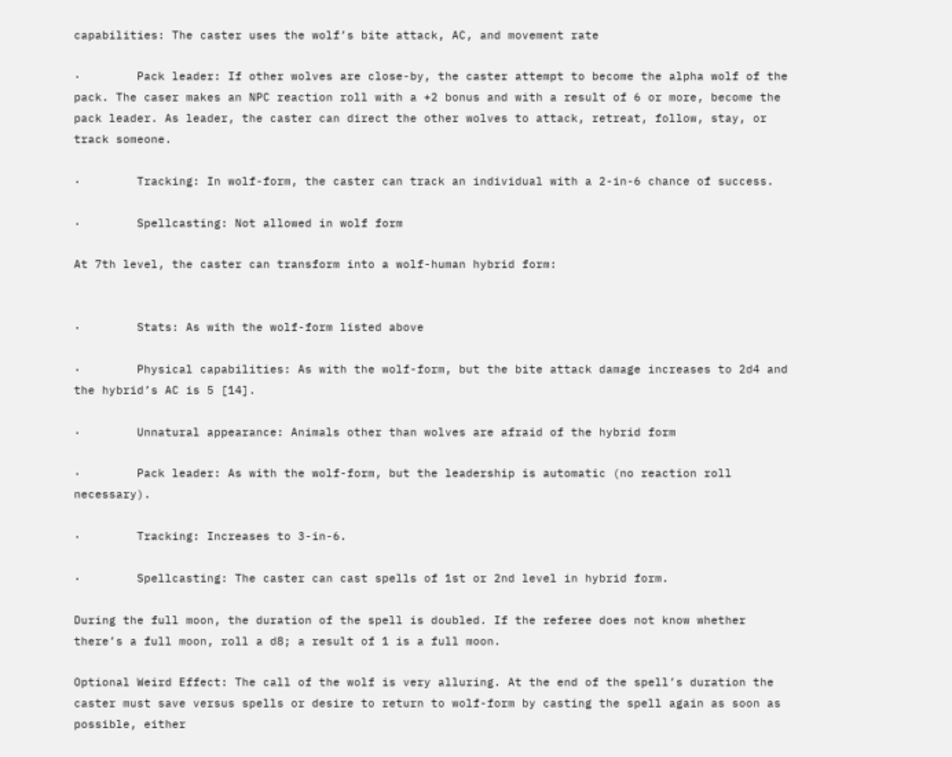capabilities: The caster uses the wolf’s bite attack, AC, and movement rate

·        Pack leader: If other wolves are close-by, the caster attempt to become the alpha wolf of the pack. The caser makes an NPC reaction roll with a +2 bonus and with a result of 6 or more, become the pack leader. As leader, the caster can direct the other wolves to attack, retreat, follow, stay, or track someone.

·        Tracking: In wolf-form, the caster can track an individual with a 2-in-6 chance of success.

·        Spellcasting: Not allowed in wolf form

At 7th level, the caster can transform into a wolf-human hybrid form:


·        Stats: As with the wolf-form listed above

·        Physical capabilities: As with the wolf-form, but the bite attack damage increases to 2d4 and the hybrid’s AC is 5 [14].

·        Unnatural appearance: Animals other than wolves are afraid of the hybrid form

·        Pack leader: As with the wolf-form, but the leadership is automatic (no reaction roll necessary).

·        Tracking: Increases to 3-in-6.

·        Spellcasting: The caster can cast spells of 1st or 2nd level in hybrid form.

During the full moon, the duration of the spell is doubled. If the referee does not know whether there’s a full moon, roll a d8; a result of 1 is a full moon.

Optional Weird Effect: The call of the wolf is very alluring. At the end of the spell’s duration the caster must save versus spells or desire to return to wolf-form by casting the spell again as soon as possible, either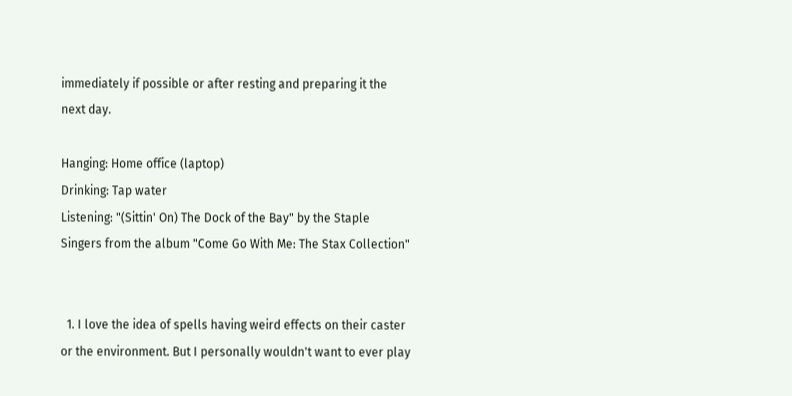immediately if possible or after resting and preparing it the next day.

Hanging: Home office (laptop)
Drinking: Tap water
Listening: "(Sittin' On) The Dock of the Bay" by the Staple Singers from the album "Come Go With Me: The Stax Collection"


  1. I love the idea of spells having weird effects on their caster or the environment. But I personally wouldn't want to ever play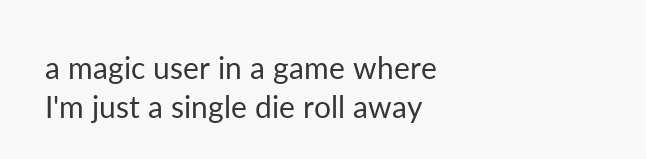a magic user in a game where I'm just a single die roll away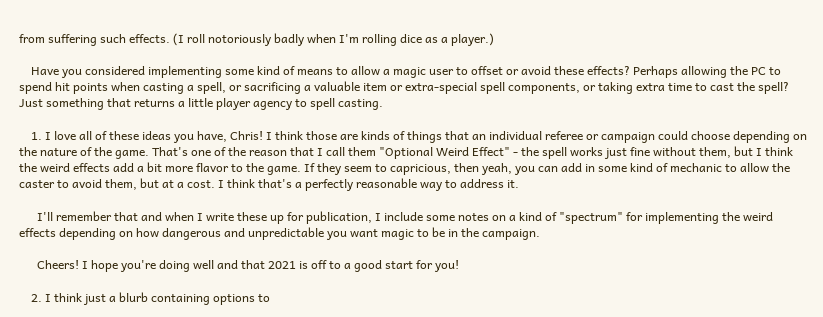from suffering such effects. (I roll notoriously badly when I'm rolling dice as a player.)

    Have you considered implementing some kind of means to allow a magic user to offset or avoid these effects? Perhaps allowing the PC to spend hit points when casting a spell, or sacrificing a valuable item or extra-special spell components, or taking extra time to cast the spell? Just something that returns a little player agency to spell casting.

    1. I love all of these ideas you have, Chris! I think those are kinds of things that an individual referee or campaign could choose depending on the nature of the game. That's one of the reason that I call them "Optional Weird Effect" - the spell works just fine without them, but I think the weird effects add a bit more flavor to the game. If they seem to capricious, then yeah, you can add in some kind of mechanic to allow the caster to avoid them, but at a cost. I think that's a perfectly reasonable way to address it.

      I'll remember that and when I write these up for publication, I include some notes on a kind of "spectrum" for implementing the weird effects depending on how dangerous and unpredictable you want magic to be in the campaign.

      Cheers! I hope you're doing well and that 2021 is off to a good start for you!

    2. I think just a blurb containing options to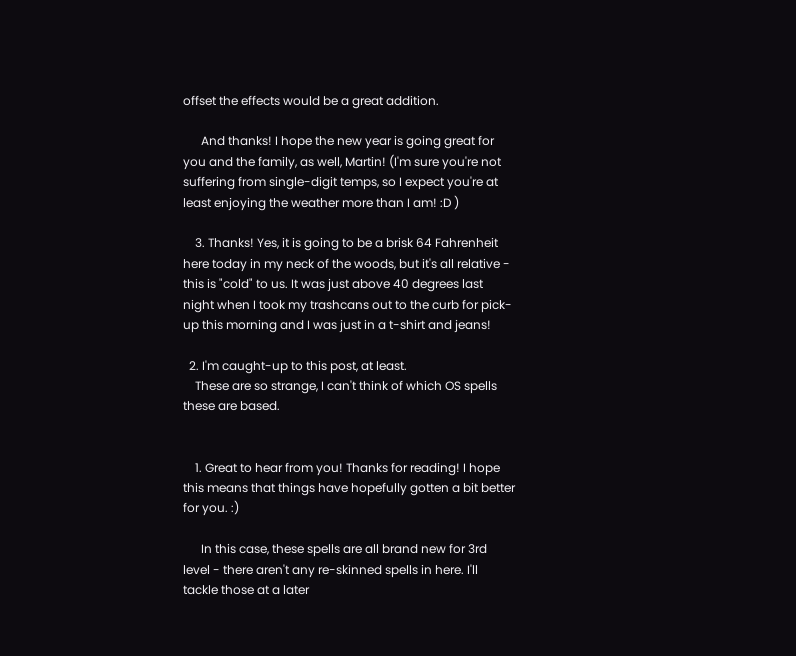offset the effects would be a great addition.

      And thanks! I hope the new year is going great for you and the family, as well, Martin! (I'm sure you're not suffering from single-digit temps, so I expect you're at least enjoying the weather more than I am! :D )

    3. Thanks! Yes, it is going to be a brisk 64 Fahrenheit here today in my neck of the woods, but it's all relative - this is "cold" to us. It was just above 40 degrees last night when I took my trashcans out to the curb for pick-up this morning and I was just in a t-shirt and jeans!

  2. I'm caught-up to this post, at least.
    These are so strange, I can't think of which OS spells these are based.


    1. Great to hear from you! Thanks for reading! I hope this means that things have hopefully gotten a bit better for you. :)

      In this case, these spells are all brand new for 3rd level - there aren't any re-skinned spells in here. I'll tackle those at a later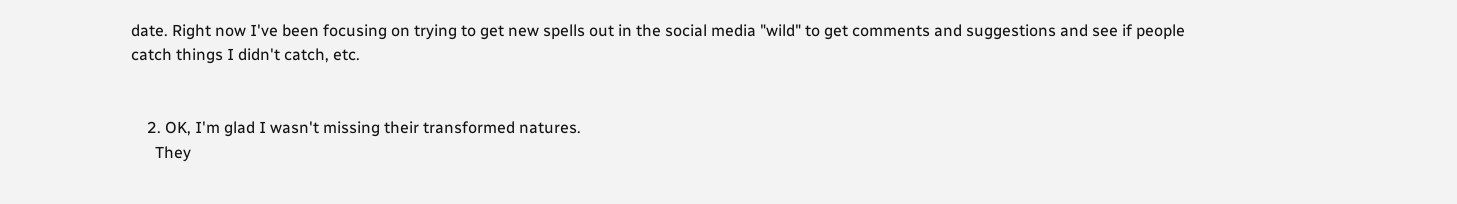date. Right now I've been focusing on trying to get new spells out in the social media "wild" to get comments and suggestions and see if people catch things I didn't catch, etc.


    2. OK, I'm glad I wasn't missing their transformed natures.
      They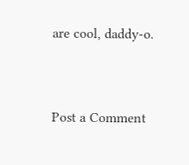are cool, daddy-o.


Post a Comment